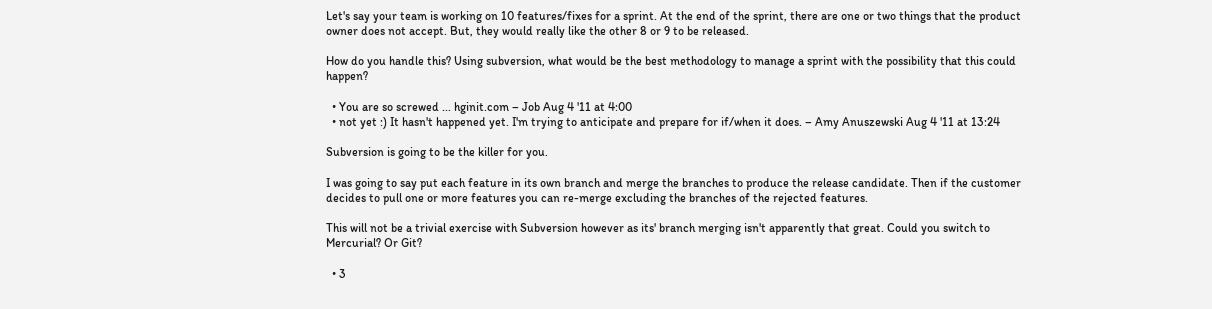Let's say your team is working on 10 features/fixes for a sprint. At the end of the sprint, there are one or two things that the product owner does not accept. But, they would really like the other 8 or 9 to be released.

How do you handle this? Using subversion, what would be the best methodology to manage a sprint with the possibility that this could happen?

  • You are so screwed ... hginit.com – Job Aug 4 '11 at 4:00
  • not yet :) It hasn't happened yet. I'm trying to anticipate and prepare for if/when it does. – Amy Anuszewski Aug 4 '11 at 13:24

Subversion is going to be the killer for you.

I was going to say put each feature in its own branch and merge the branches to produce the release candidate. Then if the customer decides to pull one or more features you can re-merge excluding the branches of the rejected features.

This will not be a trivial exercise with Subversion however as its' branch merging isn't apparently that great. Could you switch to Mercurial? Or Git?

  • 3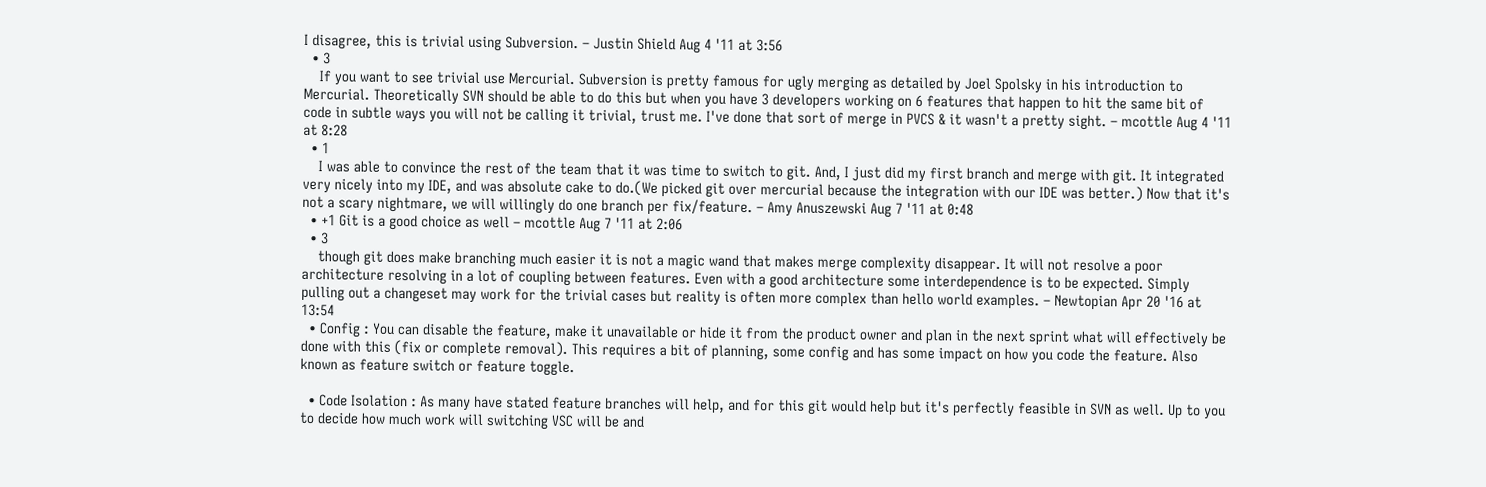I disagree, this is trivial using Subversion. – Justin Shield Aug 4 '11 at 3:56
  • 3
    If you want to see trivial use Mercurial. Subversion is pretty famous for ugly merging as detailed by Joel Spolsky in his introduction to Mercurial. Theoretically SVN should be able to do this but when you have 3 developers working on 6 features that happen to hit the same bit of code in subtle ways you will not be calling it trivial, trust me. I've done that sort of merge in PVCS & it wasn't a pretty sight. – mcottle Aug 4 '11 at 8:28
  • 1
    I was able to convince the rest of the team that it was time to switch to git. And, I just did my first branch and merge with git. It integrated very nicely into my IDE, and was absolute cake to do.(We picked git over mercurial because the integration with our IDE was better.) Now that it's not a scary nightmare, we will willingly do one branch per fix/feature. – Amy Anuszewski Aug 7 '11 at 0:48
  • +1 Git is a good choice as well – mcottle Aug 7 '11 at 2:06
  • 3
    though git does make branching much easier it is not a magic wand that makes merge complexity disappear. It will not resolve a poor architecture resolving in a lot of coupling between features. Even with a good architecture some interdependence is to be expected. Simply pulling out a changeset may work for the trivial cases but reality is often more complex than hello world examples. – Newtopian Apr 20 '16 at 13:54
  • Config : You can disable the feature, make it unavailable or hide it from the product owner and plan in the next sprint what will effectively be done with this (fix or complete removal). This requires a bit of planning, some config and has some impact on how you code the feature. Also known as feature switch or feature toggle.

  • Code Isolation : As many have stated feature branches will help, and for this git would help but it's perfectly feasible in SVN as well. Up to you to decide how much work will switching VSC will be and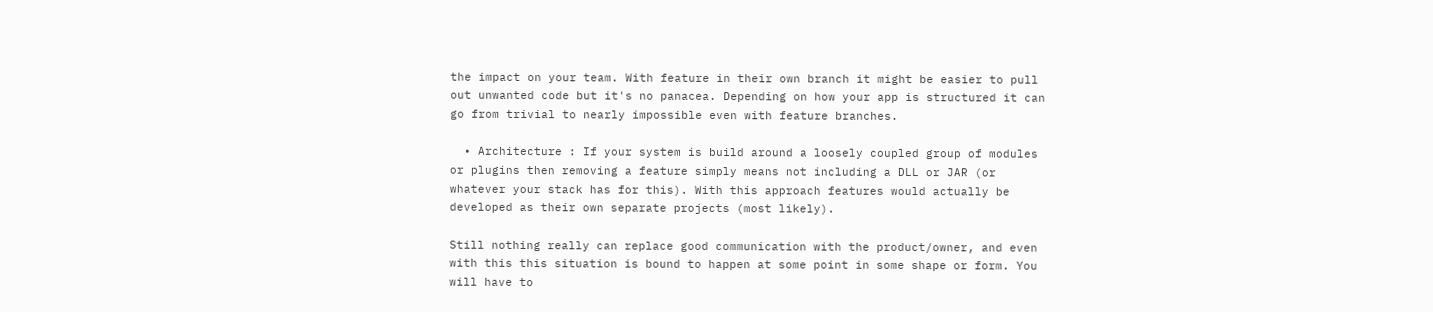the impact on your team. With feature in their own branch it might be easier to pull out unwanted code but it's no panacea. Depending on how your app is structured it can go from trivial to nearly impossible even with feature branches.

  • Architecture : If your system is build around a loosely coupled group of modules or plugins then removing a feature simply means not including a DLL or JAR (or whatever your stack has for this). With this approach features would actually be developed as their own separate projects (most likely).

Still nothing really can replace good communication with the product/owner, and even with this this situation is bound to happen at some point in some shape or form. You will have to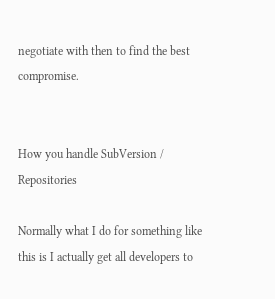negotiate with then to find the best compromise.


How you handle SubVersion / Repositories

Normally what I do for something like this is I actually get all developers to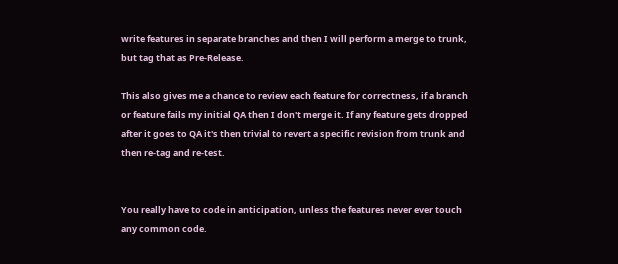write features in separate branches and then I will perform a merge to trunk, but tag that as Pre-Release.

This also gives me a chance to review each feature for correctness, if a branch or feature fails my initial QA then I don't merge it. If any feature gets dropped after it goes to QA it's then trivial to revert a specific revision from trunk and then re-tag and re-test.


You really have to code in anticipation, unless the features never ever touch any common code.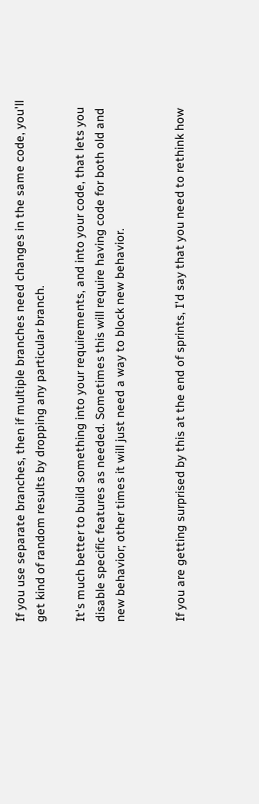If you use separate branches, then if multiple branches need changes in the same code, you'll get kind of random results by dropping any particular branch.

It's much better to build something into your requirements, and into your code, that lets you disable specific features as needed. Sometimes this will require having code for both old and new behavior; other times it will just need a way to block new behavior.


If you are getting surprised by this at the end of sprints, I'd say that you need to rethink how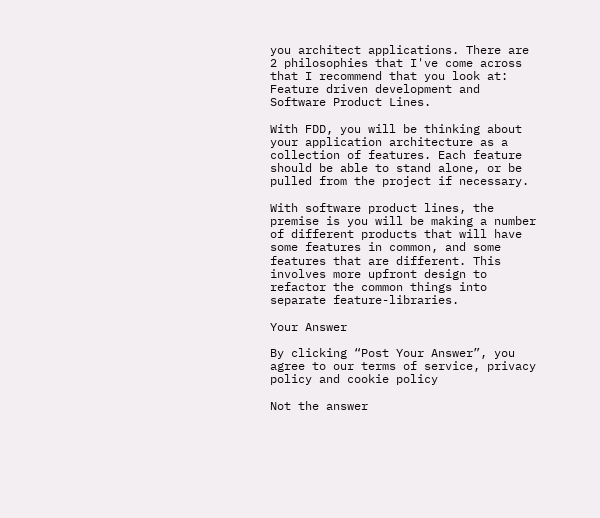you architect applications. There are 2 philosophies that I've come across that I recommend that you look at: Feature driven development and Software Product Lines.

With FDD, you will be thinking about your application architecture as a collection of features. Each feature should be able to stand alone, or be pulled from the project if necessary.

With software product lines, the premise is you will be making a number of different products that will have some features in common, and some features that are different. This involves more upfront design to refactor the common things into separate feature-libraries.

Your Answer

By clicking “Post Your Answer”, you agree to our terms of service, privacy policy and cookie policy

Not the answer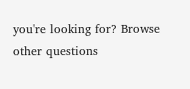you're looking for? Browse other questions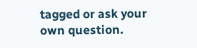tagged or ask your own question.